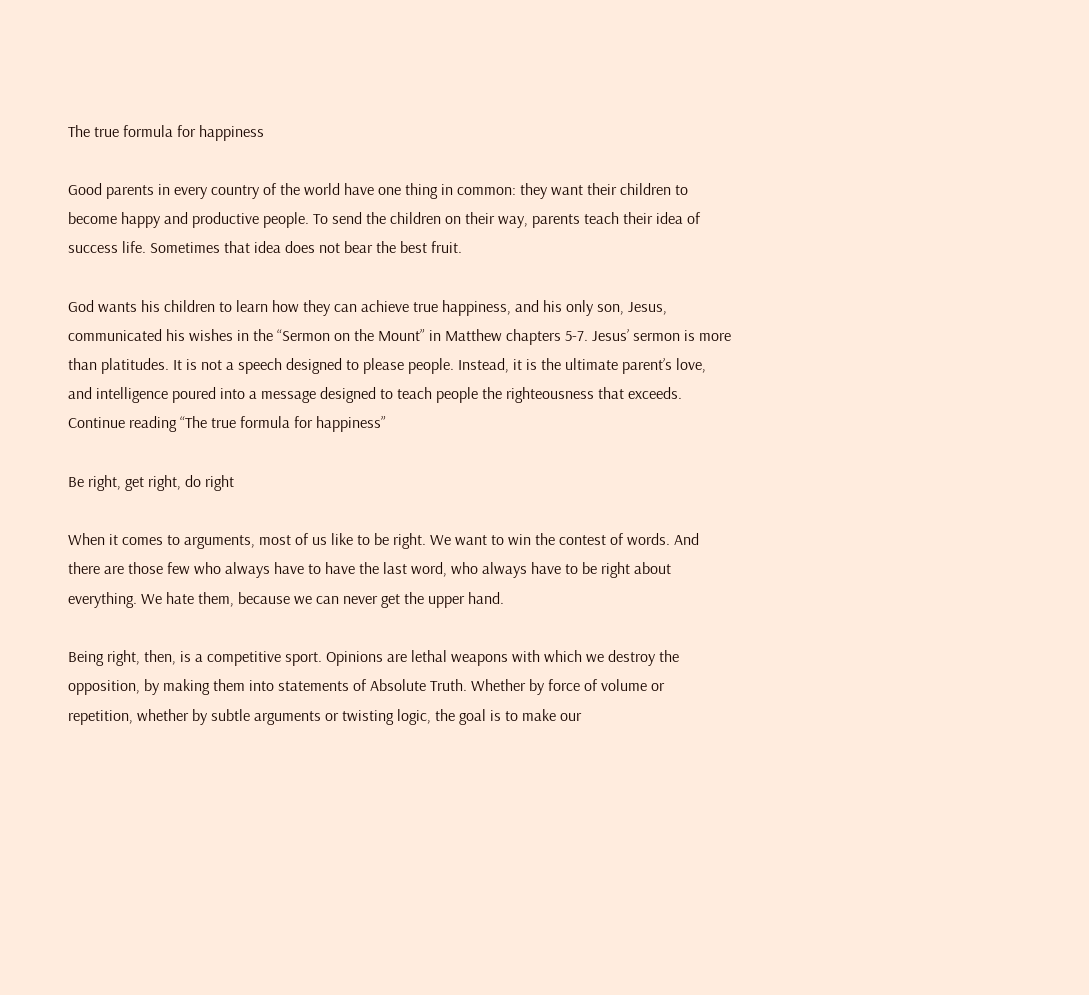The true formula for happiness

Good parents in every country of the world have one thing in common: they want their children to become happy and productive people. To send the children on their way, parents teach their idea of success life. Sometimes that idea does not bear the best fruit.

God wants his children to learn how they can achieve true happiness, and his only son, Jesus, communicated his wishes in the “Sermon on the Mount” in Matthew chapters 5-7. Jesus’ sermon is more than platitudes. It is not a speech designed to please people. Instead, it is the ultimate parent’s love, and intelligence poured into a message designed to teach people the righteousness that exceeds. Continue reading “The true formula for happiness”

Be right, get right, do right

When it comes to arguments, most of us like to be right. We want to win the contest of words. And there are those few who always have to have the last word, who always have to be right about everything. We hate them, because we can never get the upper hand.

Being right, then, is a competitive sport. Opinions are lethal weapons with which we destroy the opposition, by making them into statements of Absolute Truth. Whether by force of volume or repetition, whether by subtle arguments or twisting logic, the goal is to make our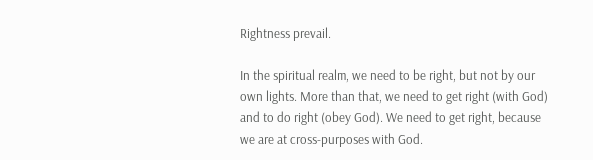Rightness prevail.

In the spiritual realm, we need to be right, but not by our own lights. More than that, we need to get right (with God) and to do right (obey God). We need to get right, because we are at cross-purposes with God.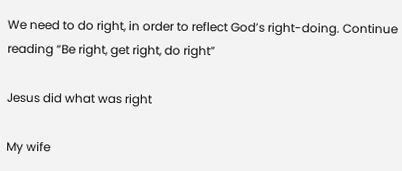We need to do right, in order to reflect God’s right-doing. Continue reading “Be right, get right, do right”

Jesus did what was right

My wife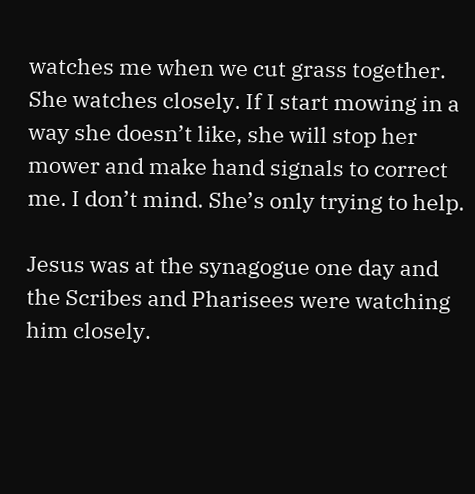watches me when we cut grass together. She watches closely. If I start mowing in a way she doesn’t like, she will stop her mower and make hand signals to correct me. I don’t mind. She’s only trying to help.

Jesus was at the synagogue one day and the Scribes and Pharisees were watching him closely.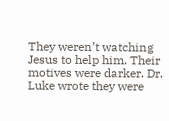They weren’t watching Jesus to help him. Their motives were darker. Dr. Luke wrote they were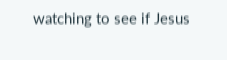watching to see if Jesus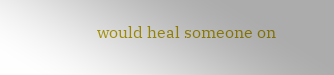would heal someone on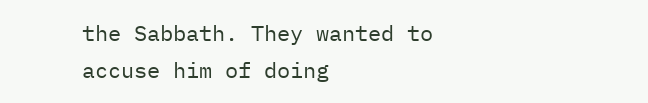the Sabbath. They wanted to accuse him of doing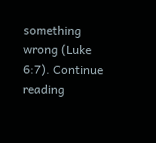something wrong (Luke 6:7). Continue reading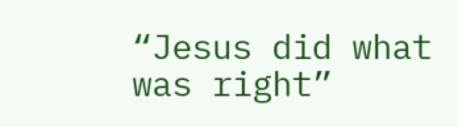“Jesus did what was right”